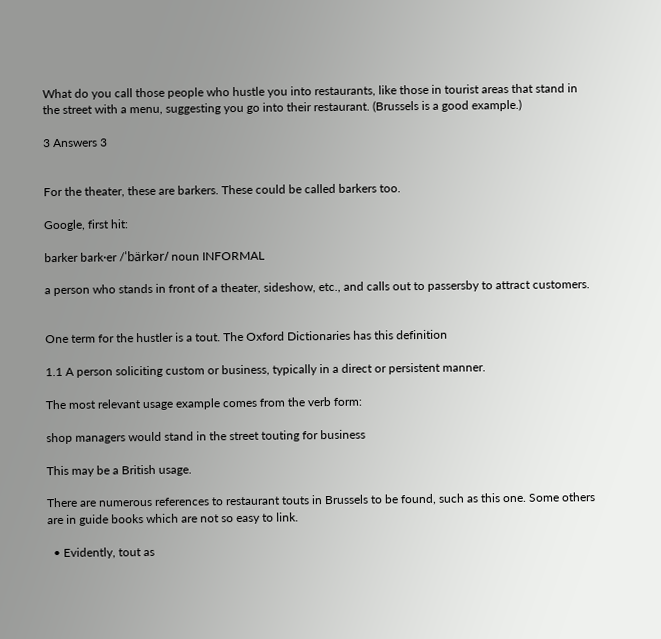What do you call those people who hustle you into restaurants, like those in tourist areas that stand in the street with a menu, suggesting you go into their restaurant. (Brussels is a good example.)

3 Answers 3


For the theater, these are barkers. These could be called barkers too.

Google, first hit:

barker bark·er /ˈbärkər/ noun INFORMAL

a person who stands in front of a theater, sideshow, etc., and calls out to passersby to attract customers.


One term for the hustler is a tout. The Oxford Dictionaries has this definition

1.1 A person soliciting custom or business, typically in a direct or persistent manner.

The most relevant usage example comes from the verb form:

shop managers would stand in the street touting for business

This may be a British usage.

There are numerous references to restaurant touts in Brussels to be found, such as this one. Some others are in guide books which are not so easy to link.

  • Evidently, tout as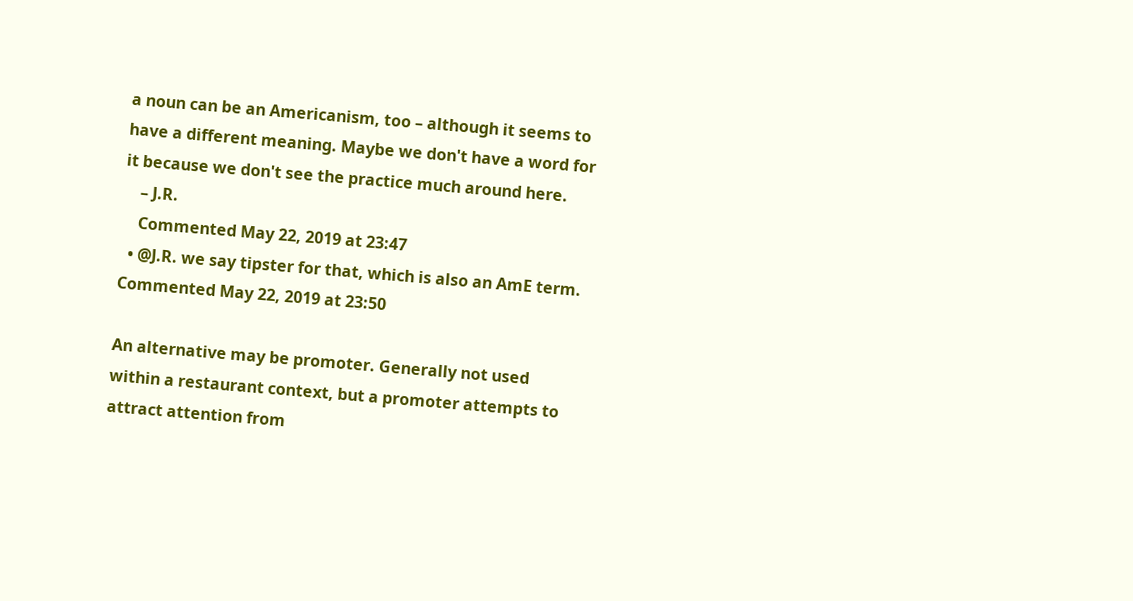a noun can be an Americanism, too – although it seems to have a different meaning. Maybe we don't have a word for it because we don't see the practice much around here.
    – J.R.
    Commented May 22, 2019 at 23:47
  • @J.R. we say tipster for that, which is also an AmE term. Commented May 22, 2019 at 23:50

An alternative may be promoter. Generally not used within a restaurant context, but a promoter attempts to attract attention from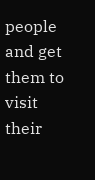people and get them to visit their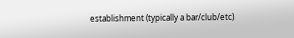establishment (typically a bar/club/etc)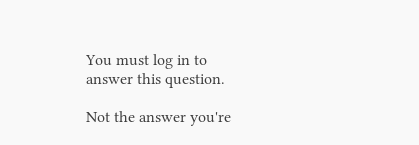You must log in to answer this question.

Not the answer you're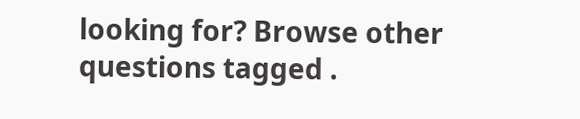looking for? Browse other questions tagged .